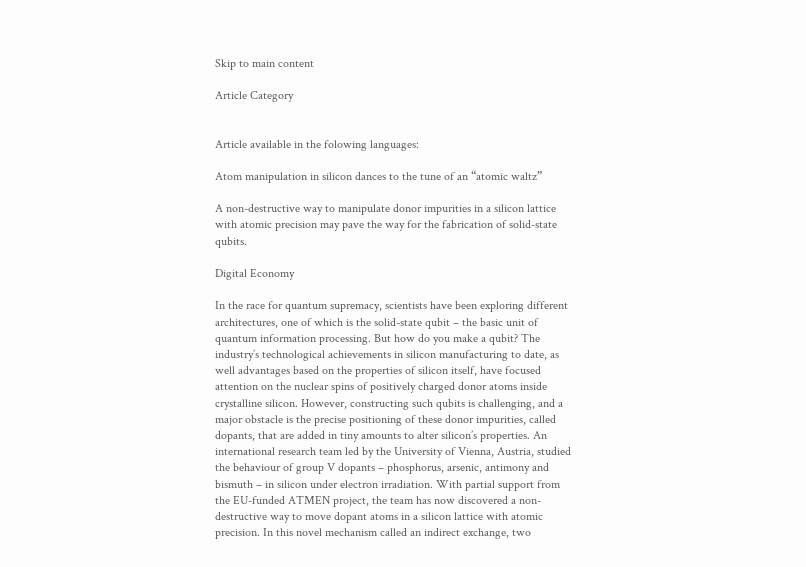Skip to main content

Article Category


Article available in the folowing languages:

Atom manipulation in silicon dances to the tune of an “atomic waltz”

A non-destructive way to manipulate donor impurities in a silicon lattice with atomic precision may pave the way for the fabrication of solid-state qubits.

Digital Economy

In the race for quantum supremacy, scientists have been exploring different architectures, one of which is the solid-state qubit – the basic unit of quantum information processing. But how do you make a qubit? The industry’s technological achievements in silicon manufacturing to date, as well advantages based on the properties of silicon itself, have focused attention on the nuclear spins of positively charged donor atoms inside crystalline silicon. However, constructing such qubits is challenging, and a major obstacle is the precise positioning of these donor impurities, called dopants, that are added in tiny amounts to alter silicon’s properties. An international research team led by the University of Vienna, Austria, studied the behaviour of group V dopants – phosphorus, arsenic, antimony and bismuth – in silicon under electron irradiation. With partial support from the EU-funded ATMEN project, the team has now discovered a non-destructive way to move dopant atoms in a silicon lattice with atomic precision. In this novel mechanism called an indirect exchange, two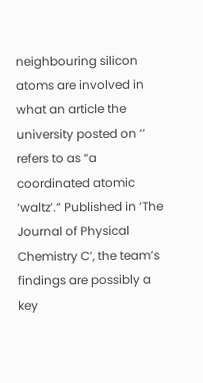neighbouring silicon atoms are involved in what an article the university posted on ‘’ refers to as “a coordinated atomic ‘waltz’.” Published in ‘The Journal of Physical Chemistry C’, the team’s findings are possibly a key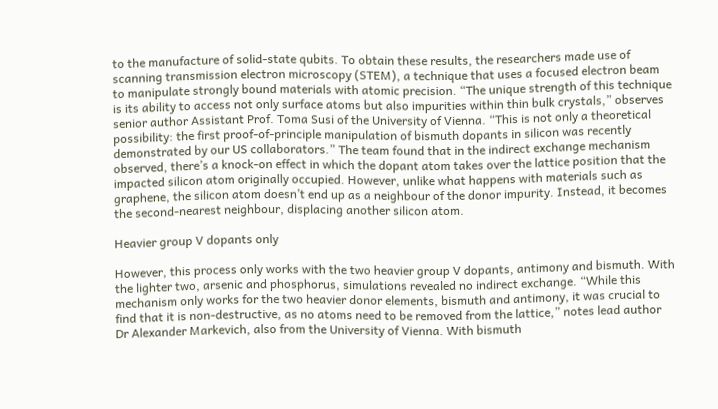to the manufacture of solid-state qubits. To obtain these results, the researchers made use of scanning transmission electron microscopy (STEM), a technique that uses a focused electron beam to manipulate strongly bound materials with atomic precision. “The unique strength of this technique is its ability to access not only surface atoms but also impurities within thin bulk crystals,” observes senior author Assistant Prof. Toma Susi of the University of Vienna. “This is not only a theoretical possibility: the first proof-of-principle manipulation of bismuth dopants in silicon was recently demonstrated by our US collaborators.” The team found that in the indirect exchange mechanism observed, there’s a knock-on effect in which the dopant atom takes over the lattice position that the impacted silicon atom originally occupied. However, unlike what happens with materials such as graphene, the silicon atom doesn’t end up as a neighbour of the donor impurity. Instead, it becomes the second-nearest neighbour, displacing another silicon atom.

Heavier group V dopants only

However, this process only works with the two heavier group V dopants, antimony and bismuth. With the lighter two, arsenic and phosphorus, simulations revealed no indirect exchange. “While this mechanism only works for the two heavier donor elements, bismuth and antimony, it was crucial to find that it is non-destructive, as no atoms need to be removed from the lattice,” notes lead author Dr Alexander Markevich, also from the University of Vienna. With bismuth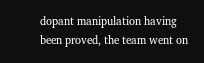dopant manipulation having been proved, the team went on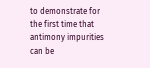to demonstrate for the first time that antimony impurities can be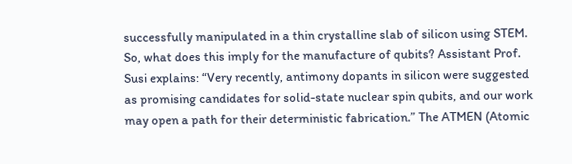successfully manipulated in a thin crystalline slab of silicon using STEM. So, what does this imply for the manufacture of qubits? Assistant Prof. Susi explains: “Very recently, antimony dopants in silicon were suggested as promising candidates for solid-state nuclear spin qubits, and our work may open a path for their deterministic fabrication.” The ATMEN (Atomic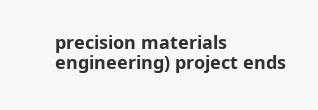precision materials engineering) project ends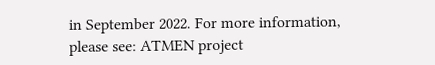in September 2022. For more information, please see: ATMEN project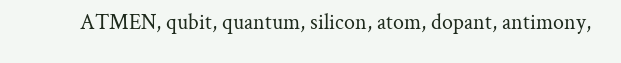ATMEN, qubit, quantum, silicon, atom, dopant, antimony,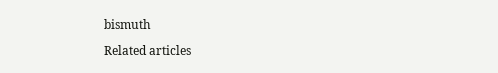bismuth

Related articles